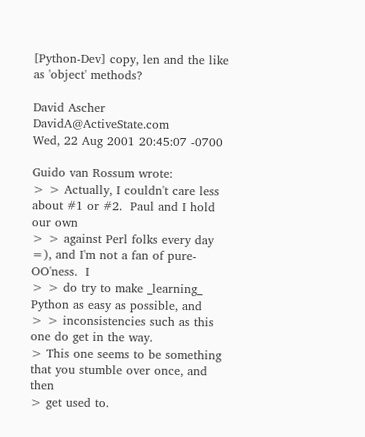[Python-Dev] copy, len and the like as 'object' methods?

David Ascher DavidA@ActiveState.com
Wed, 22 Aug 2001 20:45:07 -0700

Guido van Rossum wrote:
> > Actually, I couldn't care less about #1 or #2.  Paul and I hold our own
> > against Perl folks every day =), and I'm not a fan of pure-OO'ness.  I
> > do try to make _learning_ Python as easy as possible, and
> > inconsistencies such as this one do get in the way.
> This one seems to be something that you stumble over once, and then
> get used to.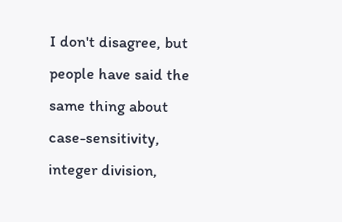I don't disagree, but people have said the same thing about
case-sensitivity, integer division,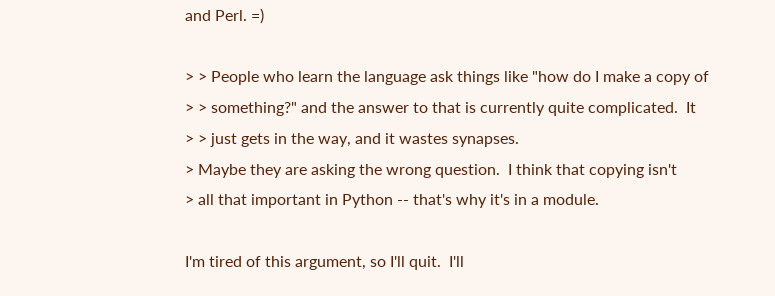and Perl. =)

> > People who learn the language ask things like "how do I make a copy of
> > something?" and the answer to that is currently quite complicated.  It
> > just gets in the way, and it wastes synapses.
> Maybe they are asking the wrong question.  I think that copying isn't
> all that important in Python -- that's why it's in a module.

I'm tired of this argument, so I'll quit.  I'll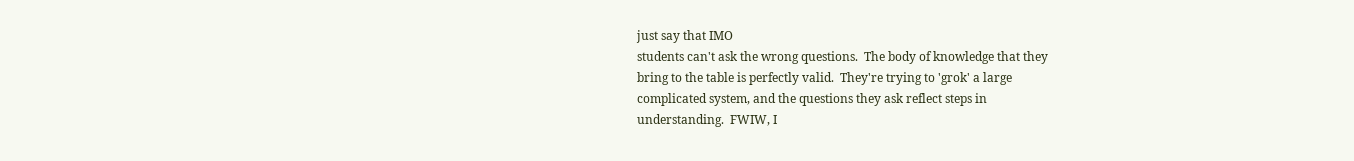just say that IMO
students can't ask the wrong questions.  The body of knowledge that they
bring to the table is perfectly valid.  They're trying to 'grok' a large
complicated system, and the questions they ask reflect steps in
understanding.  FWIW, I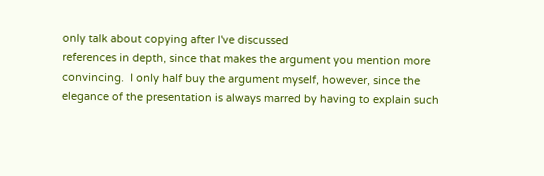only talk about copying after I've discussed
references in depth, since that makes the argument you mention more
convincing.  I only half buy the argument myself, however, since the
elegance of the presentation is always marred by having to explain such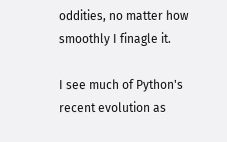oddities, no matter how smoothly I finagle it.

I see much of Python's recent evolution as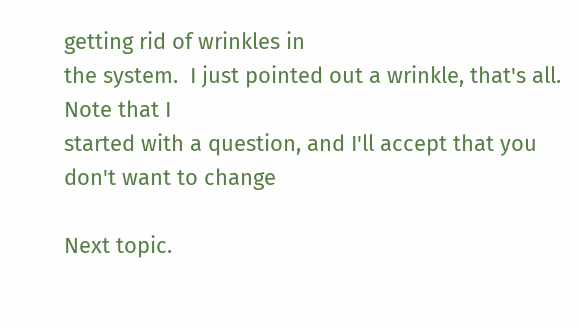getting rid of wrinkles in
the system.  I just pointed out a wrinkle, that's all.  Note that I
started with a question, and I'll accept that you don't want to change

Next topic.